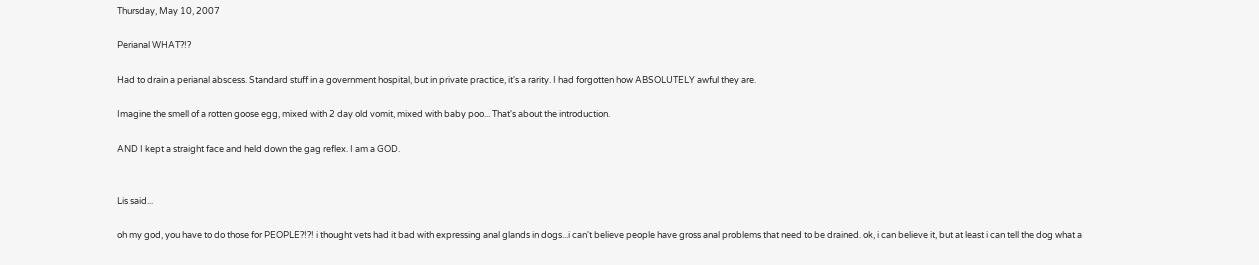Thursday, May 10, 2007

Perianal WHAT?!?

Had to drain a perianal abscess. Standard stuff in a government hospital, but in private practice, it's a rarity. I had forgotten how ABSOLUTELY awful they are.

Imagine the smell of a rotten goose egg, mixed with 2 day old vomit, mixed with baby poo... That's about the introduction.

AND I kept a straight face and held down the gag reflex. I am a GOD.


Lis said...

oh my god, you have to do those for PEOPLE?!?! i thought vets had it bad with expressing anal glands in dogs...i can't believe people have gross anal problems that need to be drained. ok, i can believe it, but at least i can tell the dog what a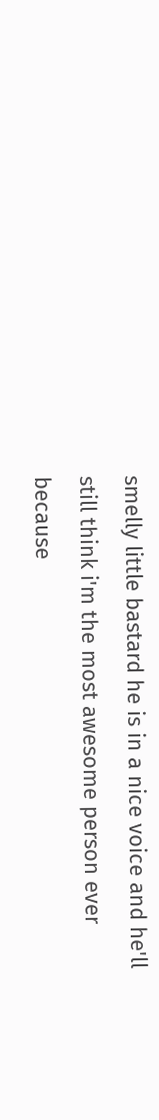smelly little bastard he is in a nice voice and he'll still think i'm the most awesome person ever because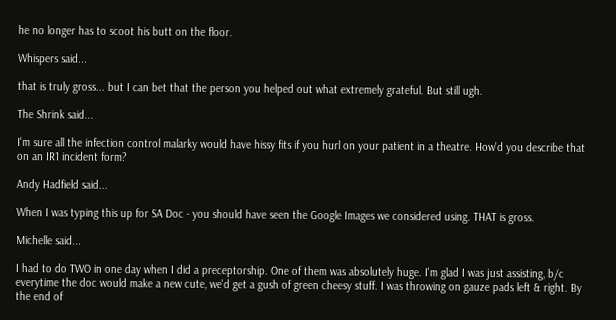he no longer has to scoot his butt on the floor.

Whispers said...

that is truly gross... but I can bet that the person you helped out what extremely grateful. But still ugh.

The Shrink said...

I'm sure all the infection control malarky would have hissy fits if you hurl on your patient in a theatre. How'd you describe that on an IR1 incident form?

Andy Hadfield said...

When I was typing this up for SA Doc - you should have seen the Google Images we considered using. THAT is gross.

Michelle said...

I had to do TWO in one day when I did a preceptorship. One of them was absolutely huge. I'm glad I was just assisting, b/c everytime the doc would make a new cute, we'd get a gush of green cheesy stuff. I was throwing on gauze pads left & right. By the end of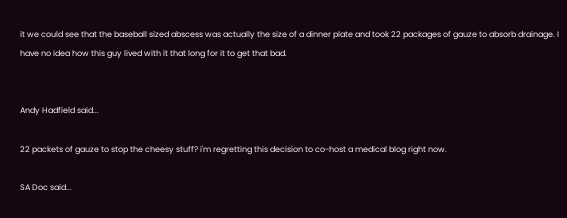it we could see that the baseball sized abscess was actually the size of a dinner plate and took 22 packages of gauze to absorb drainage. I have no idea how this guy lived with it that long for it to get that bad.


Andy Hadfield said...

22 packets of gauze to stop the cheesy stuff? i'm regretting this decision to co-host a medical blog right now.

SA Doc said...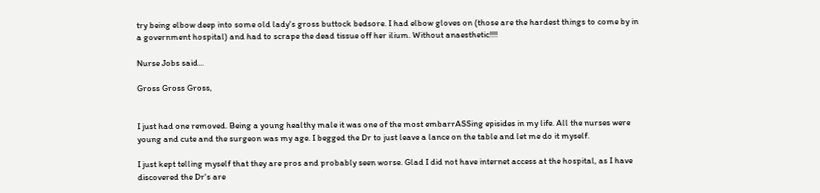try being elbow deep into some old lady's gross buttock bedsore. I had elbow gloves on (those are the hardest things to come by in a government hospital) and had to scrape the dead tissue off her ilium. Without anaesthetic!!!!

Nurse Jobs said...

Gross Gross Gross,


I just had one removed. Being a young healthy male it was one of the most embarrASSing episides in my life. All the nurses were young and cute and the surgeon was my age. I begged the Dr to just leave a lance on the table and let me do it myself.

I just kept telling myself that they are pros and probably seen worse. Glad I did not have internet access at the hospital, as I have discovered the Dr's are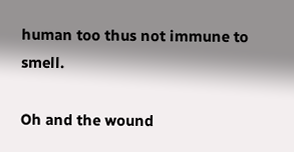human too thus not immune to smell.

Oh and the wound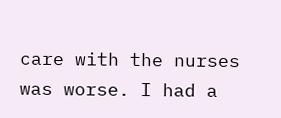care with the nurses was worse. I had a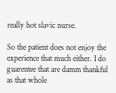really hot slavic nurse.

So the patient does not enjoy the experience that much either. I do guarentee that are damm thankful as that whole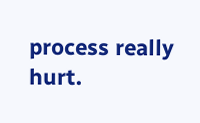process really hurt.